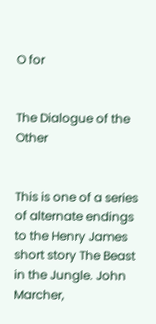O for


The Dialogue of the Other


This is one of a series of alternate endings to the Henry James short story The Beast in the Jungle. John Marcher,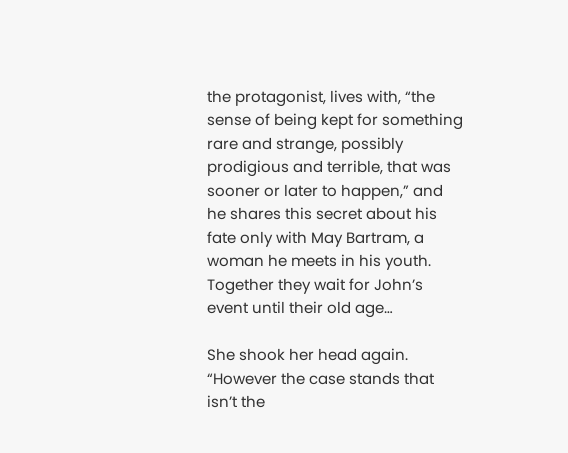the protagonist, lives with, “the sense of being kept for something rare and strange, possibly prodigious and terrible, that was sooner or later to happen,” and he shares this secret about his fate only with May Bartram, a woman he meets in his youth. Together they wait for John’s event until their old age…

She shook her head again. “However the case stands that isn’t the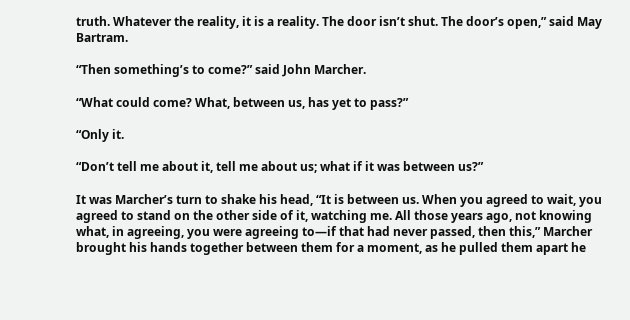truth. Whatever the reality, it is a reality. The door isn’t shut. The door’s open,” said May Bartram.

“Then something’s to come?” said John Marcher.

“What could come? What, between us, has yet to pass?”

“Only it.

“Don’t tell me about it, tell me about us; what if it was between us?”

It was Marcher’s turn to shake his head, “It is between us. When you agreed to wait, you agreed to stand on the other side of it, watching me. All those years ago, not knowing what, in agreeing, you were agreeing to—if that had never passed, then this,” Marcher brought his hands together between them for a moment, as he pulled them apart he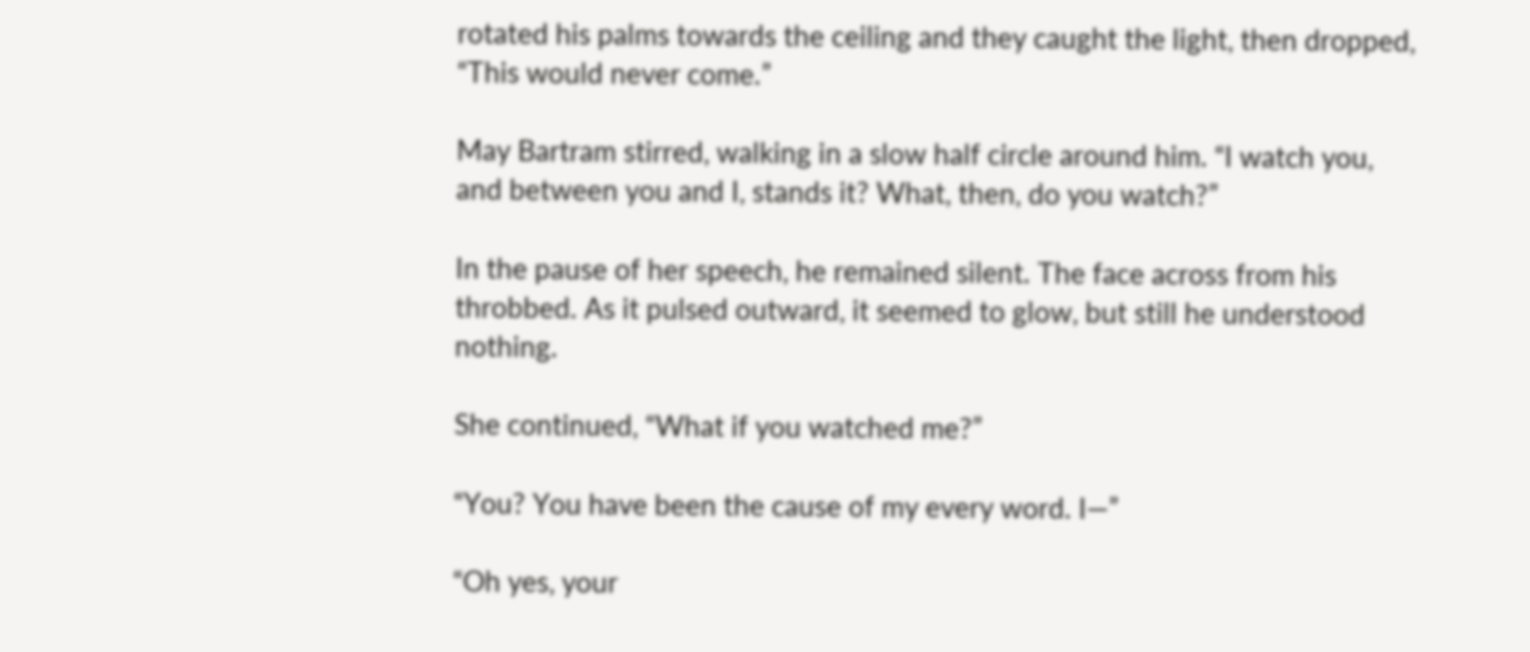rotated his palms towards the ceiling and they caught the light, then dropped, “This would never come.”

May Bartram stirred, walking in a slow half circle around him. “I watch you, and between you and I, stands it? What, then, do you watch?”

In the pause of her speech, he remained silent. The face across from his throbbed. As it pulsed outward, it seemed to glow, but still he understood nothing.

She continued, “What if you watched me?”

“You? You have been the cause of my every word. I—”

“Oh yes, your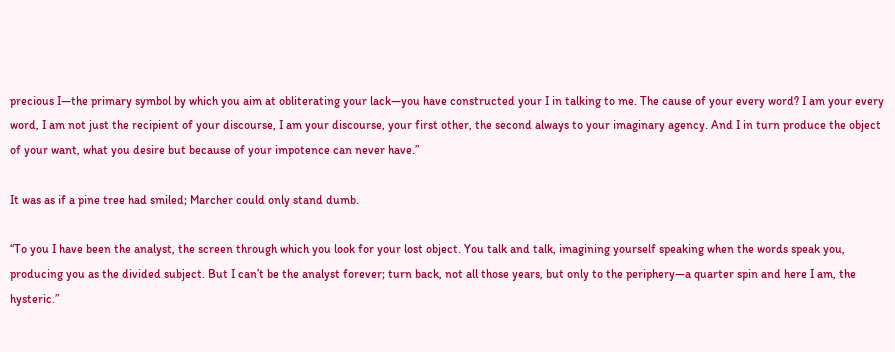precious I—the primary symbol by which you aim at obliterating your lack—you have constructed your I in talking to me. The cause of your every word? I am your every word, I am not just the recipient of your discourse, I am your discourse, your first other, the second always to your imaginary agency. And I in turn produce the object of your want, what you desire but because of your impotence can never have.”

It was as if a pine tree had smiled; Marcher could only stand dumb.

“To you I have been the analyst, the screen through which you look for your lost object. You talk and talk, imagining yourself speaking when the words speak you, producing you as the divided subject. But I can’t be the analyst forever; turn back, not all those years, but only to the periphery—a quarter spin and here I am, the hysteric.”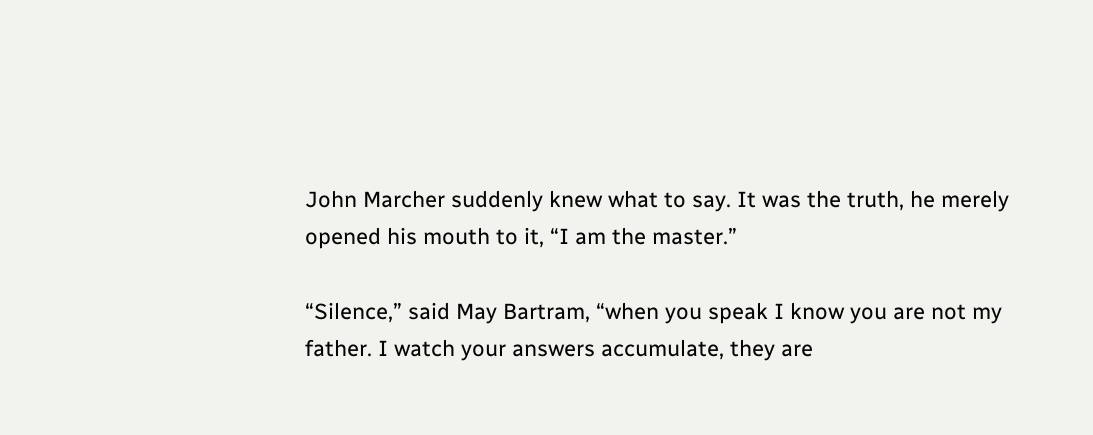John Marcher suddenly knew what to say. It was the truth, he merely opened his mouth to it, “I am the master.”

“Silence,” said May Bartram, “when you speak I know you are not my father. I watch your answers accumulate, they are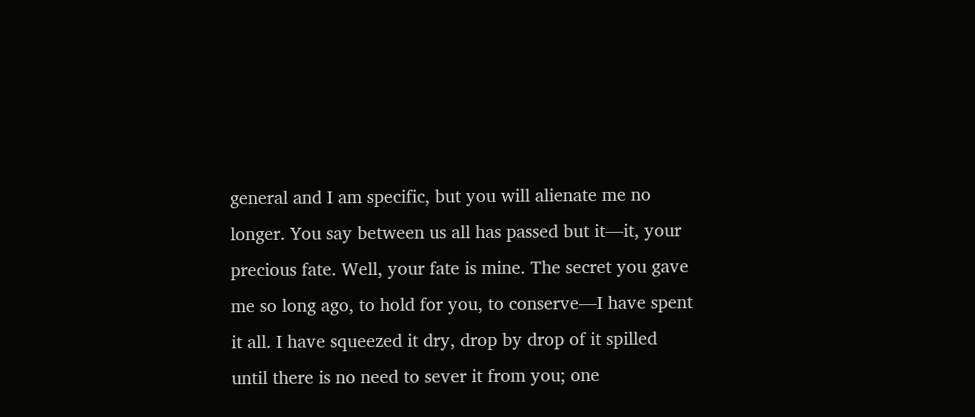general and I am specific, but you will alienate me no longer. You say between us all has passed but it—it, your precious fate. Well, your fate is mine. The secret you gave me so long ago, to hold for you, to conserve—I have spent it all. I have squeezed it dry, drop by drop of it spilled until there is no need to sever it from you; one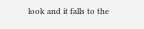look and it falls to the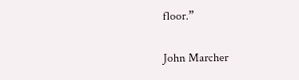floor.”

John Marcher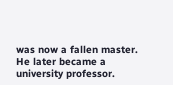was now a fallen master. He later became a university professor.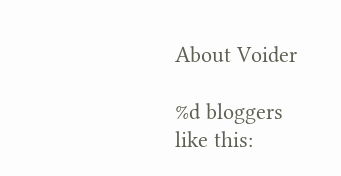About Voider

%d bloggers like this: